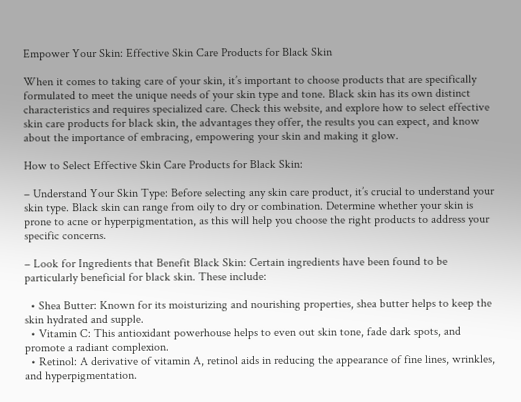Empower Your Skin: Effective Skin Care Products for Black Skin

When it comes to taking care of your skin, it’s important to choose products that are specifically formulated to meet the unique needs of your skin type and tone. Black skin has its own distinct characteristics and requires specialized care. Check this website, and explore how to select effective skin care products for black skin, the advantages they offer, the results you can expect, and know about the importance of embracing, empowering your skin and making it glow.

How to Select Effective Skin Care Products for Black Skin:

– Understand Your Skin Type: Before selecting any skin care product, it’s crucial to understand your skin type. Black skin can range from oily to dry or combination. Determine whether your skin is prone to acne or hyperpigmentation, as this will help you choose the right products to address your specific concerns.

– Look for Ingredients that Benefit Black Skin: Certain ingredients have been found to be particularly beneficial for black skin. These include:

  • Shea Butter: Known for its moisturizing and nourishing properties, shea butter helps to keep the skin hydrated and supple.
  • Vitamin C: This antioxidant powerhouse helps to even out skin tone, fade dark spots, and promote a radiant complexion.
  • Retinol: A derivative of vitamin A, retinol aids in reducing the appearance of fine lines, wrinkles, and hyperpigmentation.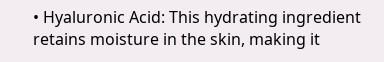• Hyaluronic Acid: This hydrating ingredient retains moisture in the skin, making it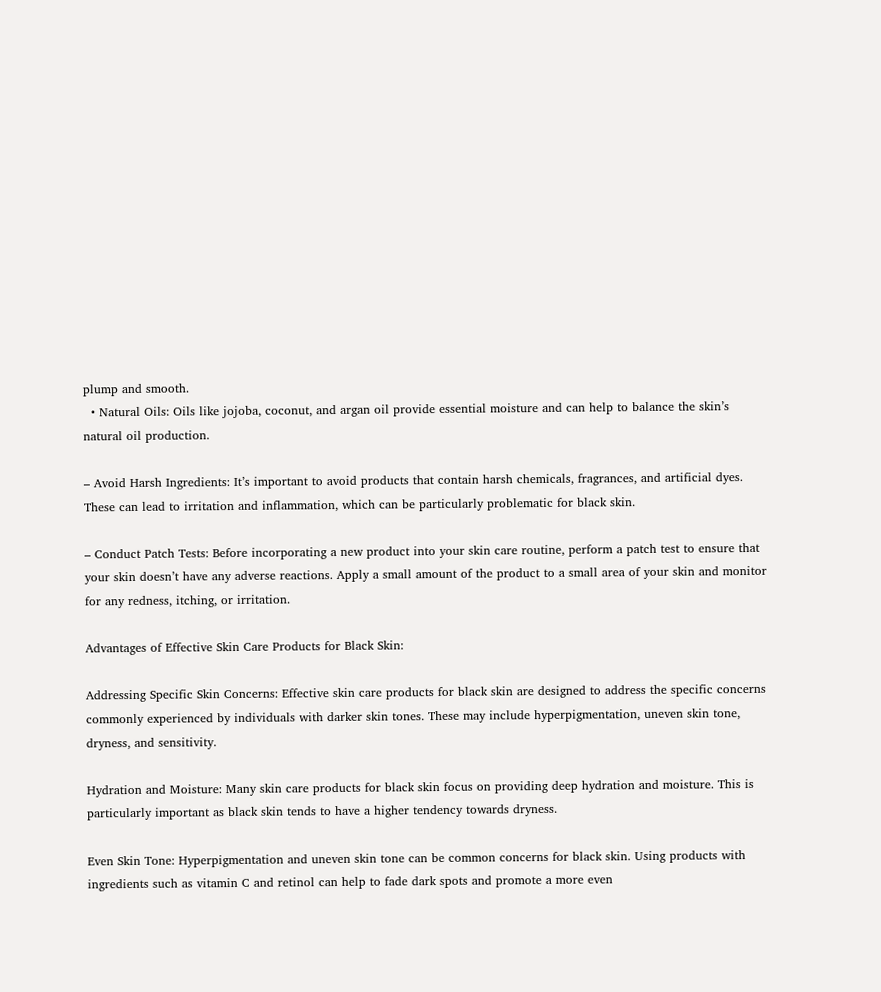plump and smooth.
  • Natural Oils: Oils like jojoba, coconut, and argan oil provide essential moisture and can help to balance the skin’s natural oil production.

– Avoid Harsh Ingredients: It’s important to avoid products that contain harsh chemicals, fragrances, and artificial dyes. These can lead to irritation and inflammation, which can be particularly problematic for black skin.

– Conduct Patch Tests: Before incorporating a new product into your skin care routine, perform a patch test to ensure that your skin doesn’t have any adverse reactions. Apply a small amount of the product to a small area of your skin and monitor for any redness, itching, or irritation.

Advantages of Effective Skin Care Products for Black Skin:

Addressing Specific Skin Concerns: Effective skin care products for black skin are designed to address the specific concerns commonly experienced by individuals with darker skin tones. These may include hyperpigmentation, uneven skin tone, dryness, and sensitivity.

Hydration and Moisture: Many skin care products for black skin focus on providing deep hydration and moisture. This is particularly important as black skin tends to have a higher tendency towards dryness.

Even Skin Tone: Hyperpigmentation and uneven skin tone can be common concerns for black skin. Using products with ingredients such as vitamin C and retinol can help to fade dark spots and promote a more even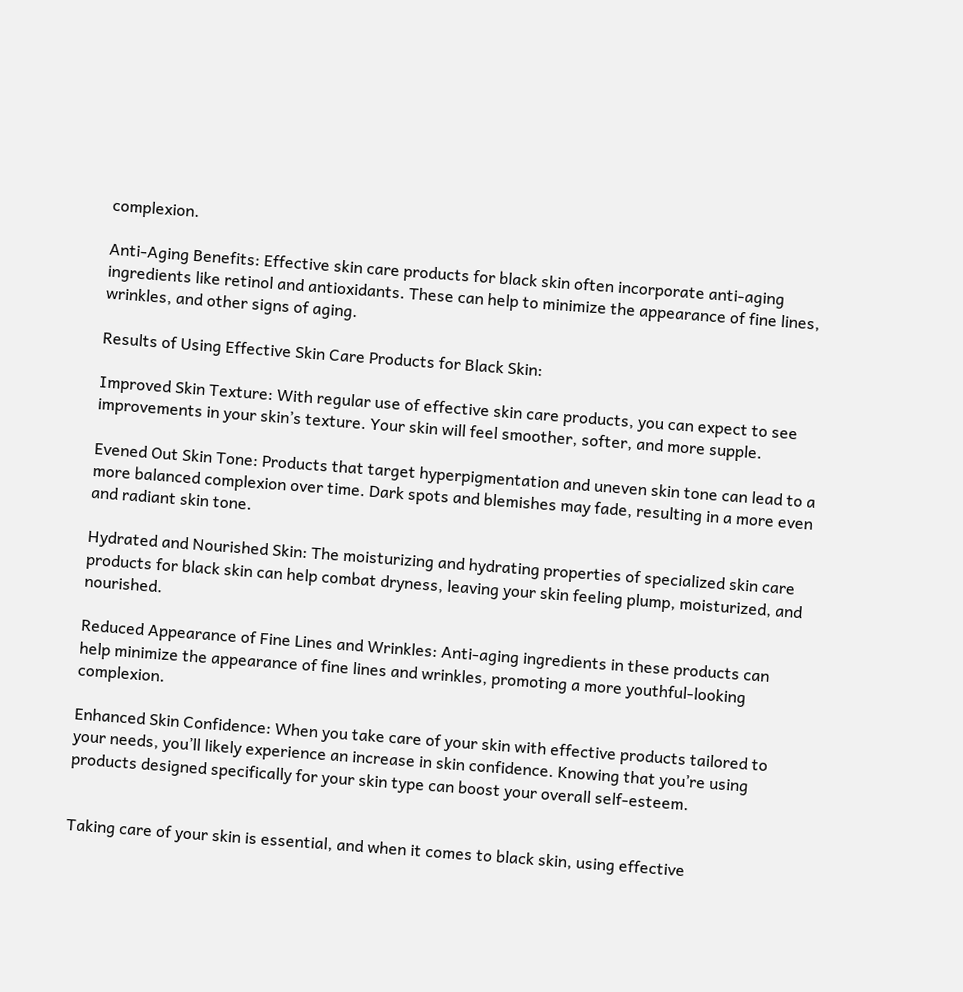complexion.

Anti-Aging Benefits: Effective skin care products for black skin often incorporate anti-aging ingredients like retinol and antioxidants. These can help to minimize the appearance of fine lines, wrinkles, and other signs of aging.

Results of Using Effective Skin Care Products for Black Skin:

Improved Skin Texture: With regular use of effective skin care products, you can expect to see improvements in your skin’s texture. Your skin will feel smoother, softer, and more supple.

Evened Out Skin Tone: Products that target hyperpigmentation and uneven skin tone can lead to a more balanced complexion over time. Dark spots and blemishes may fade, resulting in a more even and radiant skin tone.

Hydrated and Nourished Skin: The moisturizing and hydrating properties of specialized skin care products for black skin can help combat dryness, leaving your skin feeling plump, moisturized, and nourished.

Reduced Appearance of Fine Lines and Wrinkles: Anti-aging ingredients in these products can help minimize the appearance of fine lines and wrinkles, promoting a more youthful-looking complexion.

Enhanced Skin Confidence: When you take care of your skin with effective products tailored to your needs, you’ll likely experience an increase in skin confidence. Knowing that you’re using products designed specifically for your skin type can boost your overall self-esteem.


Taking care of your skin is essential, and when it comes to black skin, using effective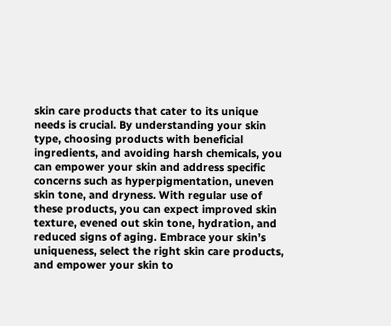skin care products that cater to its unique needs is crucial. By understanding your skin type, choosing products with beneficial ingredients, and avoiding harsh chemicals, you can empower your skin and address specific concerns such as hyperpigmentation, uneven skin tone, and dryness. With regular use of these products, you can expect improved skin texture, evened out skin tone, hydration, and reduced signs of aging. Embrace your skin’s uniqueness, select the right skin care products, and empower your skin to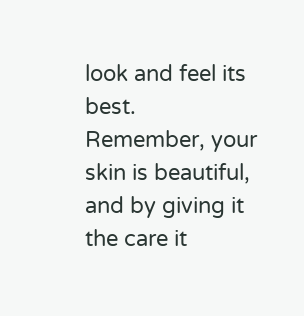look and feel its best. Remember, your skin is beautiful, and by giving it the care it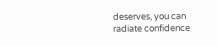deserves, you can radiate confidence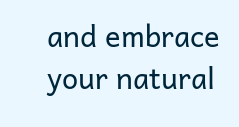and embrace your natural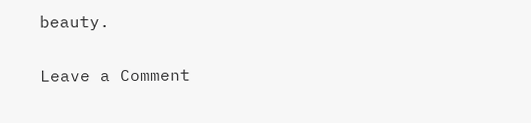beauty.

Leave a Comment